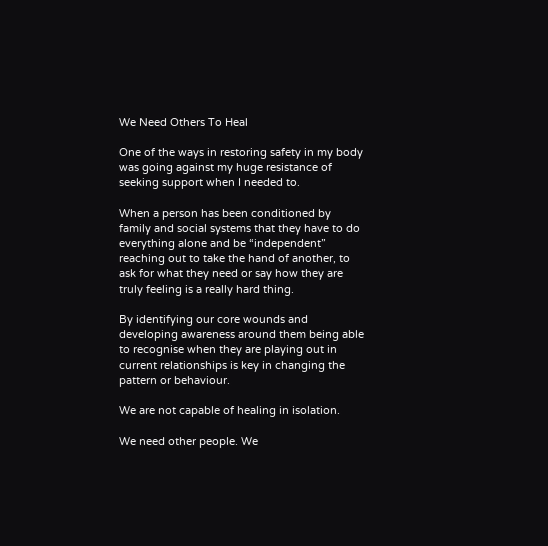We Need Others To Heal

One of the ways in restoring safety in my body was going against my huge resistance of seeking support when I needed to.

When a person has been conditioned by family and social systems that they have to do everything alone and be “independent” reaching out to take the hand of another, to ask for what they need or say how they are truly feeling is a really hard thing.

By identifying our core wounds and developing awareness around them being able to recognise when they are playing out in current relationships is key in changing the pattern or behaviour.

We are not capable of healing in isolation.

We need other people. We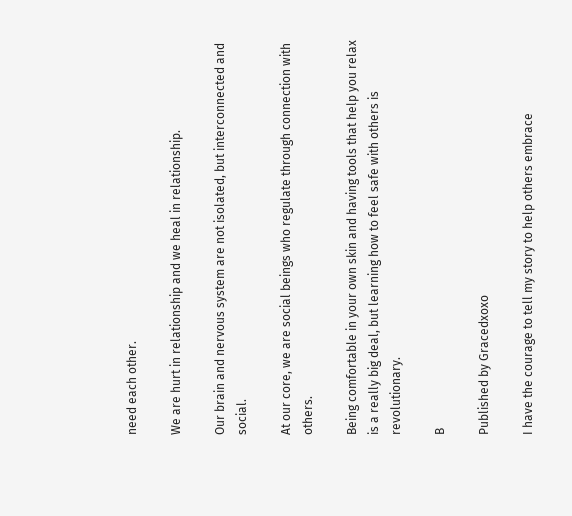need each other.

We are hurt in relationship and we heal in relationship.

Our brain and nervous system are not isolated, but interconnected and social.

At our core, we are social beings who regulate through connection with others.

Being comfortable in your own skin and having tools that help you relax is a really big deal, but learning how to feel safe with others is revolutionary.

B

Published by Gracedxoxo

I have the courage to tell my story to help others embrace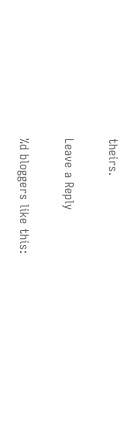theirs.

Leave a Reply

%d bloggers like this: